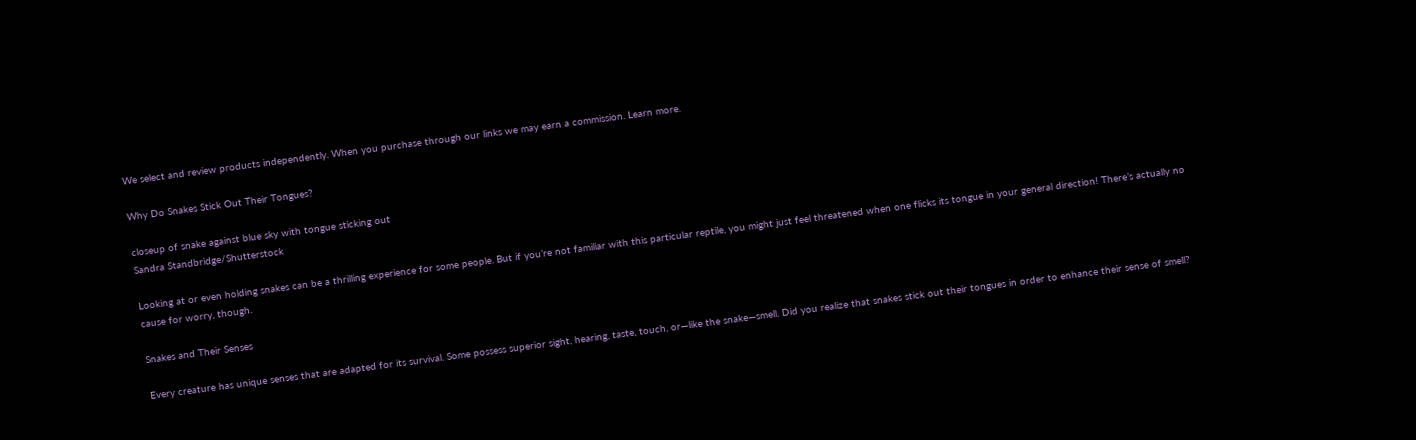We select and review products independently. When you purchase through our links we may earn a commission. Learn more.

Why Do Snakes Stick Out Their Tongues?

closeup of snake against blue sky with tongue sticking out
Sandra Standbridge/Shutterstock

Looking at or even holding snakes can be a thrilling experience for some people. But if you’re not familiar with this particular reptile, you might just feel threatened when one flicks its tongue in your general direction! There’s actually no cause for worry, though.

Snakes and Their Senses

Every creature has unique senses that are adapted for its survival. Some possess superior sight, hearing, taste, touch, or—like the snake—smell. Did you realize that snakes stick out their tongues in order to enhance their sense of smell?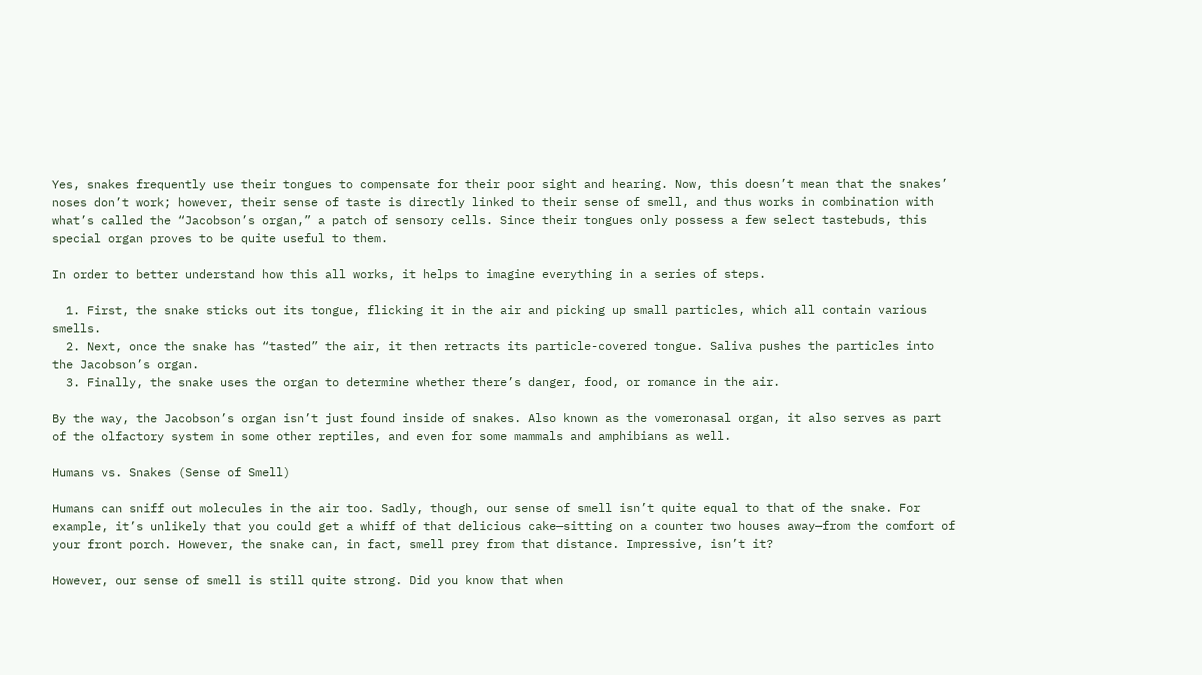Yes, snakes frequently use their tongues to compensate for their poor sight and hearing. Now, this doesn’t mean that the snakes’ noses don’t work; however, their sense of taste is directly linked to their sense of smell, and thus works in combination with what’s called the “Jacobson’s organ,” a patch of sensory cells. Since their tongues only possess a few select tastebuds, this special organ proves to be quite useful to them.

In order to better understand how this all works, it helps to imagine everything in a series of steps.

  1. First, the snake sticks out its tongue, flicking it in the air and picking up small particles, which all contain various smells.
  2. Next, once the snake has “tasted” the air, it then retracts its particle-covered tongue. Saliva pushes the particles into the Jacobson’s organ.
  3. Finally, the snake uses the organ to determine whether there’s danger, food, or romance in the air.

By the way, the Jacobson’s organ isn’t just found inside of snakes. Also known as the vomeronasal organ, it also serves as part of the olfactory system in some other reptiles, and even for some mammals and amphibians as well.

Humans vs. Snakes (Sense of Smell)

Humans can sniff out molecules in the air too. Sadly, though, our sense of smell isn’t quite equal to that of the snake. For example, it’s unlikely that you could get a whiff of that delicious cake—sitting on a counter two houses away—from the comfort of your front porch. However, the snake can, in fact, smell prey from that distance. Impressive, isn’t it?

However, our sense of smell is still quite strong. Did you know that when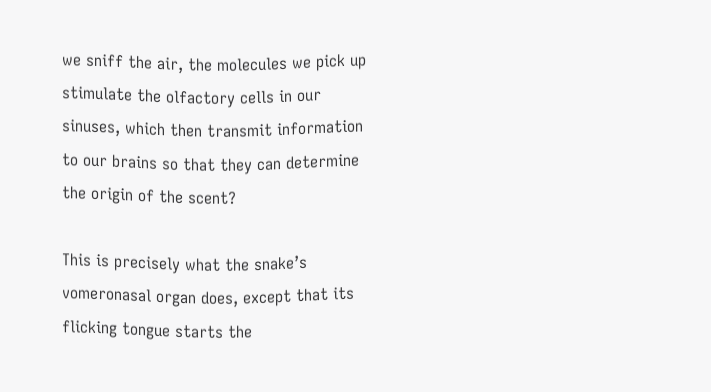we sniff the air, the molecules we pick up stimulate the olfactory cells in our sinuses, which then transmit information to our brains so that they can determine the origin of the scent?

This is precisely what the snake’s vomeronasal organ does, except that its flicking tongue starts the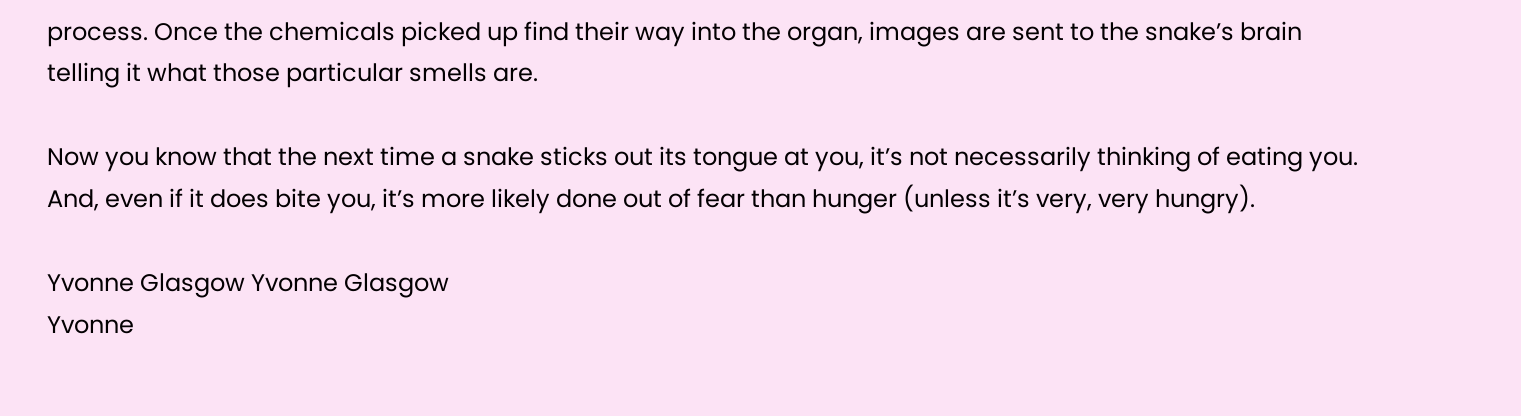process. Once the chemicals picked up find their way into the organ, images are sent to the snake’s brain telling it what those particular smells are.

Now you know that the next time a snake sticks out its tongue at you, it’s not necessarily thinking of eating you. And, even if it does bite you, it’s more likely done out of fear than hunger (unless it’s very, very hungry).

Yvonne Glasgow Yvonne Glasgow
Yvonne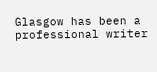Glasgow has been a professional writer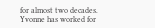for almost two decades. Yvonne has worked for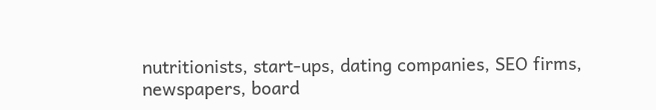nutritionists, start-ups, dating companies, SEO firms, newspapers, board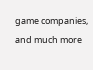game companies, and much more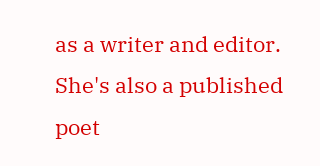as a writer and editor. She's also a published poet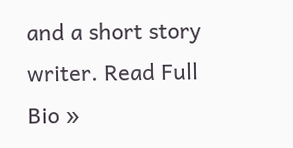and a short story writer. Read Full Bio »